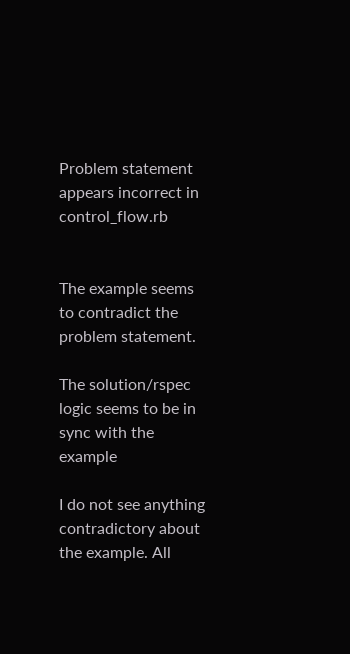Problem statement appears incorrect in control_flow.rb


The example seems to contradict the problem statement.

The solution/rspec logic seems to be in sync with the example

I do not see anything contradictory about the example. All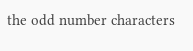the odd number characters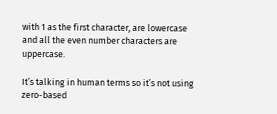with 1 as the first character, are lowercase and all the even number characters are uppercase.

It’s talking in human terms so it’s not using zero-based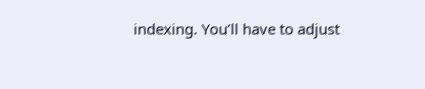indexing. You’ll have to adjust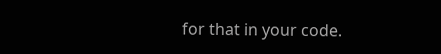for that in your code.